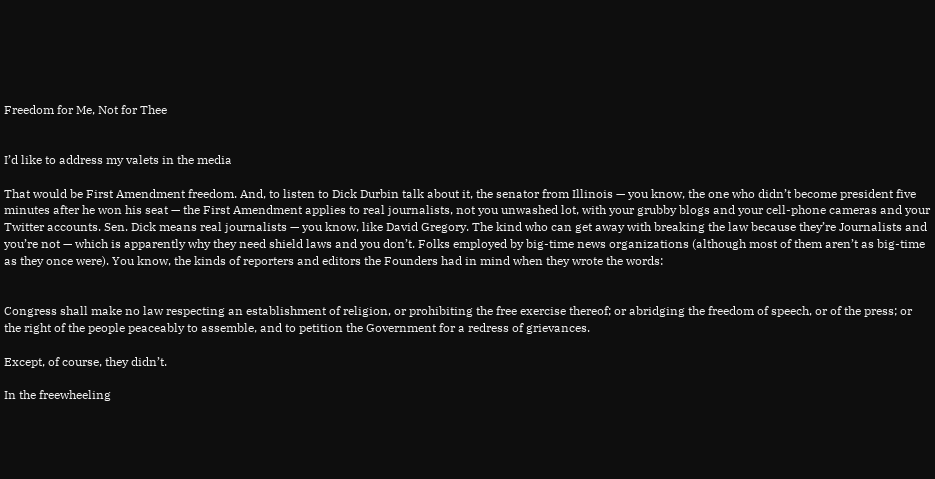Freedom for Me, Not for Thee


I’d like to address my valets in the media

That would be First Amendment freedom. And, to listen to Dick Durbin talk about it, the senator from Illinois — you know, the one who didn’t become president five minutes after he won his seat — the First Amendment applies to real journalists, not you unwashed lot, with your grubby blogs and your cell-phone cameras and your Twitter accounts. Sen. Dick means real journalists — you know, like David Gregory. The kind who can get away with breaking the law because they’re Journalists and you’re not — which is apparently why they need shield laws and you don’t. Folks employed by big-time news organizations (although most of them aren’t as big-time as they once were). You know, the kinds of reporters and editors the Founders had in mind when they wrote the words:


Congress shall make no law respecting an establishment of religion, or prohibiting the free exercise thereof; or abridging the freedom of speech, or of the press; or the right of the people peaceably to assemble, and to petition the Government for a redress of grievances.

Except, of course, they didn’t.

In the freewheeling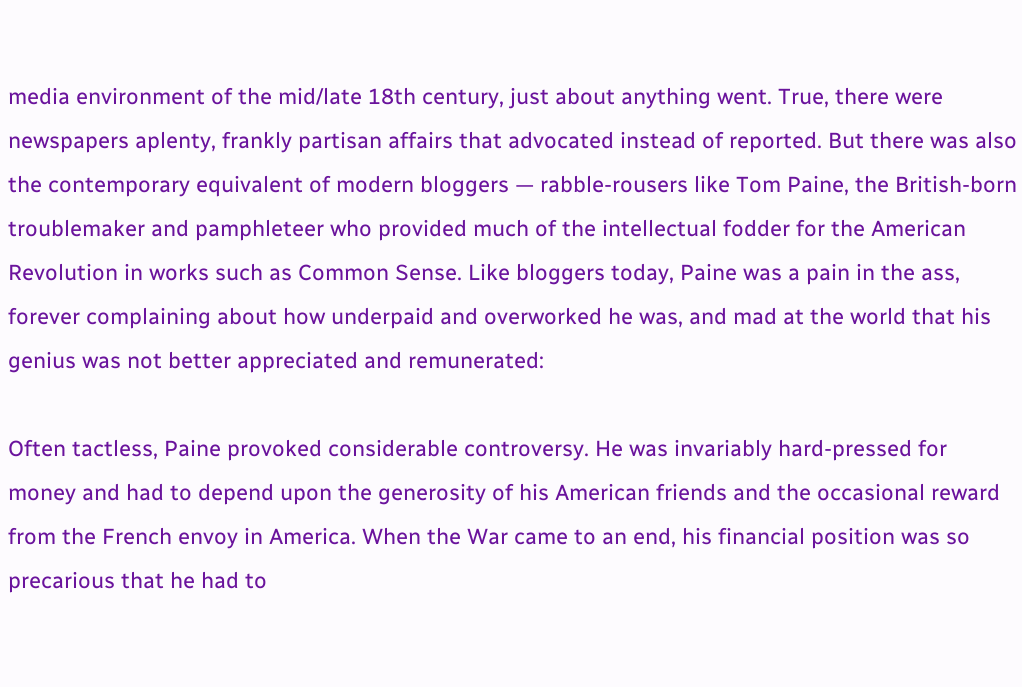media environment of the mid/late 18th century, just about anything went. True, there were newspapers aplenty, frankly partisan affairs that advocated instead of reported. But there was also the contemporary equivalent of modern bloggers — rabble-rousers like Tom Paine, the British-born troublemaker and pamphleteer who provided much of the intellectual fodder for the American Revolution in works such as Common Sense. Like bloggers today, Paine was a pain in the ass, forever complaining about how underpaid and overworked he was, and mad at the world that his genius was not better appreciated and remunerated:

Often tactless, Paine provoked considerable controversy. He was invariably hard-pressed for money and had to depend upon the generosity of his American friends and the occasional reward from the French envoy in America. When the War came to an end, his financial position was so precarious that he had to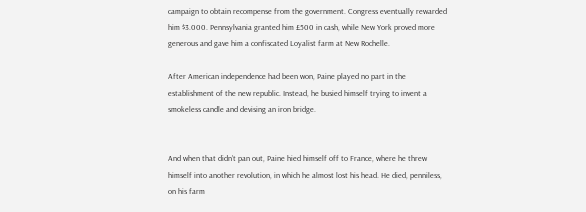campaign to obtain recompense from the government. Congress eventually rewarded him $3.000. Pennsylvania granted him £500 in cash, while New York proved more generous and gave him a confiscated Loyalist farm at New Rochelle.

After American independence had been won, Paine played no part in the establishment of the new republic. Instead, he busied himself trying to invent a smokeless candle and devising an iron bridge.


And when that didn’t pan out, Paine hied himself off to France, where he threw himself into another revolution, in which he almost lost his head. He died, penniless, on his farm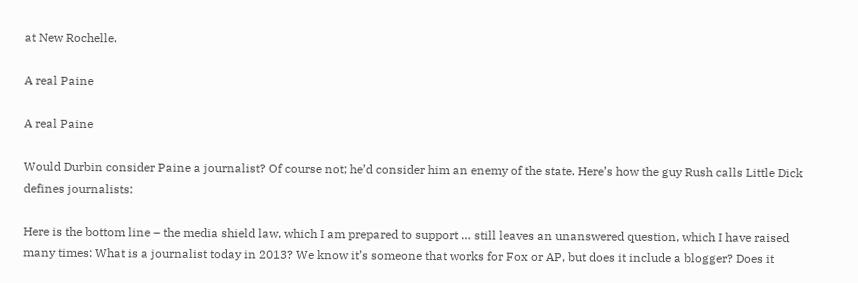at New Rochelle.

A real Paine

A real Paine

Would Durbin consider Paine a journalist? Of course not; he’d consider him an enemy of the state. Here’s how the guy Rush calls Little Dick defines journalists:

Here is the bottom line – the media shield law, which I am prepared to support … still leaves an unanswered question, which I have raised many times: What is a journalist today in 2013? We know it’s someone that works for Fox or AP, but does it include a blogger? Does it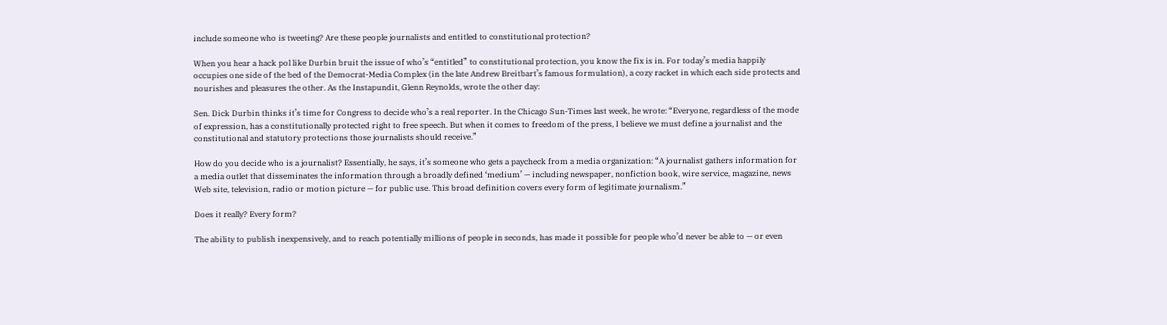include someone who is tweeting? Are these people journalists and entitled to constitutional protection?

When you hear a hack pol like Durbin bruit the issue of who’s “entitled” to constitutional protection, you know the fix is in. For today’s media happily occupies one side of the bed of the Democrat-Media Complex (in the late Andrew Breitbart’s famous formulation), a cozy racket in which each side protects and nourishes and pleasures the other. As the Instapundit, Glenn Reynolds, wrote the other day:

Sen. Dick Durbin thinks it’s time for Congress to decide who’s a real reporter. In the Chicago Sun-Times last week, he wrote: “Everyone, regardless of the mode of expression, has a constitutionally protected right to free speech. But when it comes to freedom of the press, I believe we must define a journalist and the constitutional and statutory protections those journalists should receive.”

How do you decide who is a journalist? Essentially, he says, it’s someone who gets a paycheck from a media organization: “A journalist gathers information for a media outlet that disseminates the information through a broadly defined ‘medium’ — including newspaper, nonfiction book, wire service, magazine, news Web site, television, radio or motion picture — for public use. This broad definition covers every form of legitimate journalism.”

Does it really? Every form?

The ability to publish inexpensively, and to reach potentially millions of people in seconds, has made it possible for people who’d never be able to — or even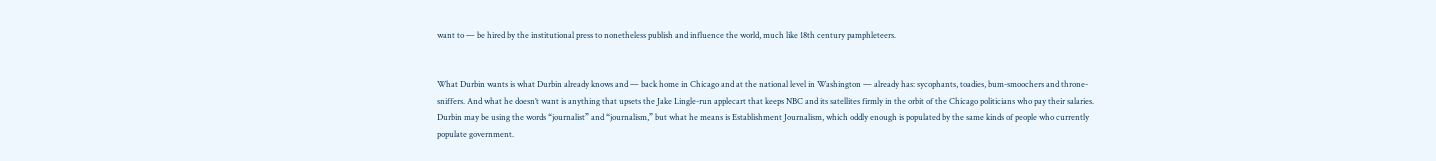want to — be hired by the institutional press to nonetheless publish and influence the world, much like 18th century pamphleteers.


What Durbin wants is what Durbin already knows and — back home in Chicago and at the national level in Washington — already has: sycophants, toadies, bum-smoochers and throne-sniffers. And what he doesn’t want is anything that upsets the Jake Lingle-run applecart that keeps NBC and its satellites firmly in the orbit of the Chicago politicians who pay their salaries. Durbin may be using the words “journalist” and “journalism,” but what he means is Establishment Journalism, which oddly enough is populated by the same kinds of people who currently populate government.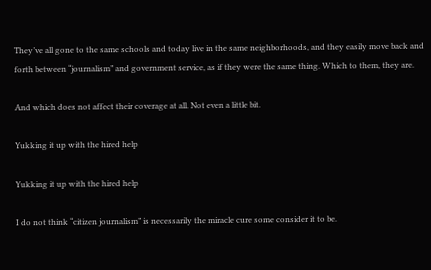They’ve all gone to the same schools and today live in the same neighborhoods, and they easily move back and forth between “journalism” and government service, as if they were the same thing. Which to them, they are.

And which does not affect their coverage at all. Not even a little bit.

Yukking it up with the hired help

Yukking it up with the hired help

I do not think “citizen journalism” is necessarily the miracle cure some consider it to be.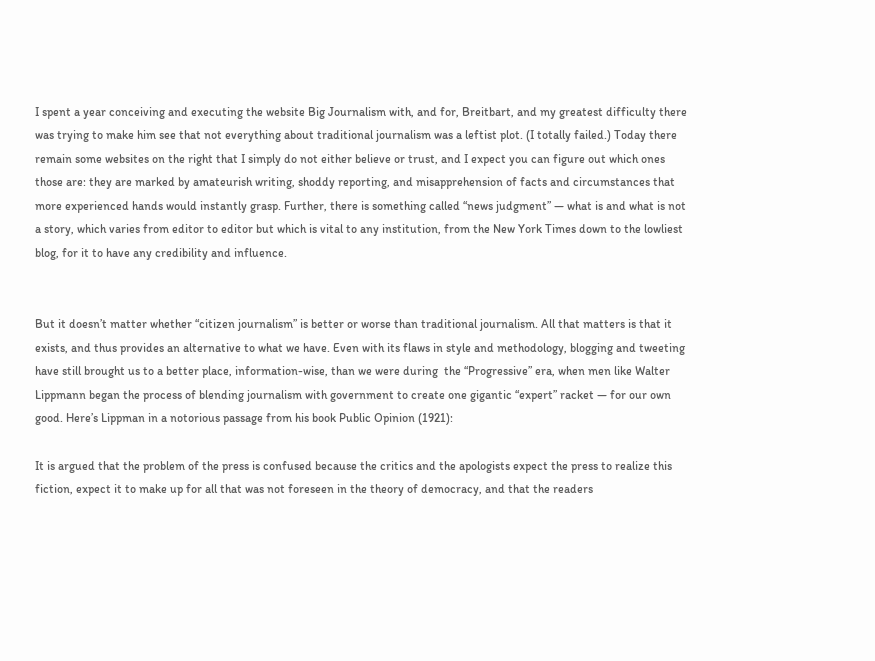I spent a year conceiving and executing the website Big Journalism with, and for, Breitbart, and my greatest difficulty there was trying to make him see that not everything about traditional journalism was a leftist plot. (I totally failed.) Today there remain some websites on the right that I simply do not either believe or trust, and I expect you can figure out which ones those are: they are marked by amateurish writing, shoddy reporting, and misapprehension of facts and circumstances that more experienced hands would instantly grasp. Further, there is something called “news judgment” — what is and what is not a story, which varies from editor to editor but which is vital to any institution, from the New York Times down to the lowliest blog, for it to have any credibility and influence.


But it doesn’t matter whether “citizen journalism” is better or worse than traditional journalism. All that matters is that it exists, and thus provides an alternative to what we have. Even with its flaws in style and methodology, blogging and tweeting have still brought us to a better place, information-wise, than we were during  the “Progressive” era, when men like Walter Lippmann began the process of blending journalism with government to create one gigantic “expert” racket — for our own good. Here’s Lippman in a notorious passage from his book Public Opinion (1921):

It is argued that the problem of the press is confused because the critics and the apologists expect the press to realize this fiction, expect it to make up for all that was not foreseen in the theory of democracy, and that the readers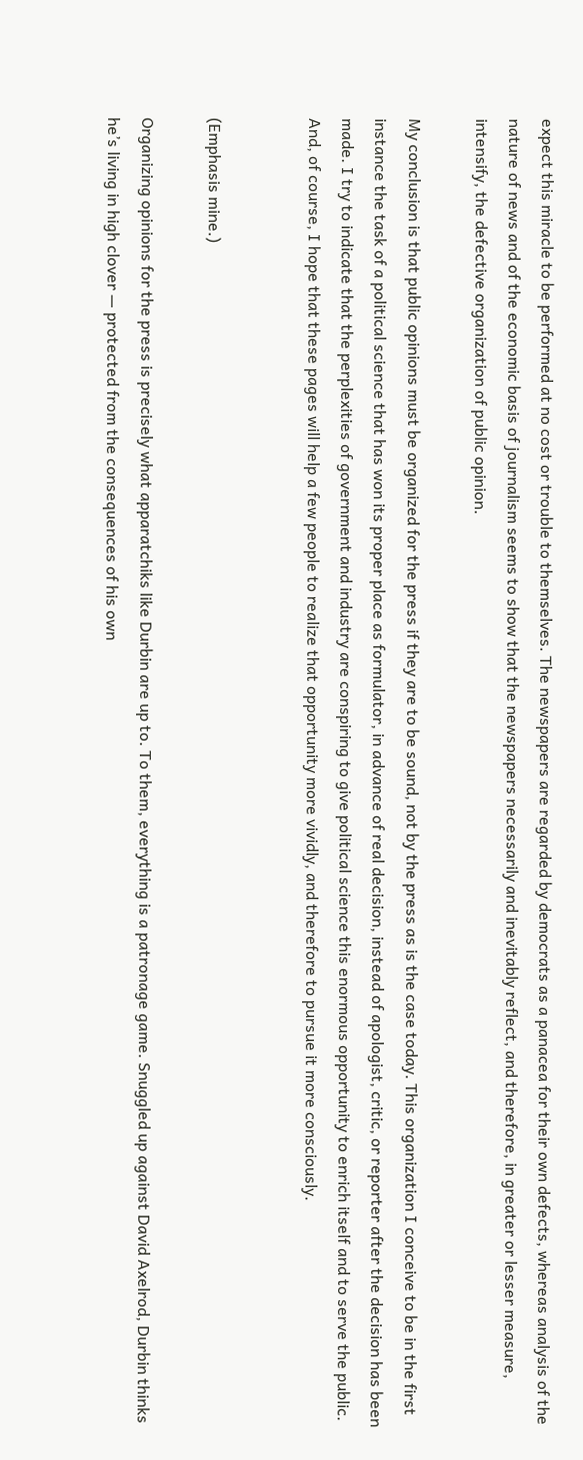expect this miracle to be performed at no cost or trouble to themselves. The newspapers are regarded by democrats as a panacea for their own defects, whereas analysis of the nature of news and of the economic basis of journalism seems to show that the newspapers necessarily and inevitably reflect, and therefore, in greater or lesser measure, intensify, the defective organization of public opinion.

My conclusion is that public opinions must be organized for the press if they are to be sound, not by the press as is the case today. This organization I conceive to be in the first instance the task of a political science that has won its proper place as formulator, in advance of real decision, instead of apologist, critic, or reporter after the decision has been made. I try to indicate that the perplexities of government and industry are conspiring to give political science this enormous opportunity to enrich itself and to serve the public. And, of course, I hope that these pages will help a few people to realize that opportunity more vividly, and therefore to pursue it more consciously.


(Emphasis mine.)

Organizing opinions for the press is precisely what apparatchiks like Durbin are up to. To them, everything is a patronage game. Snuggled up against David Axelrod, Durbin thinks he’s living in high clover — protected from the consequences of his own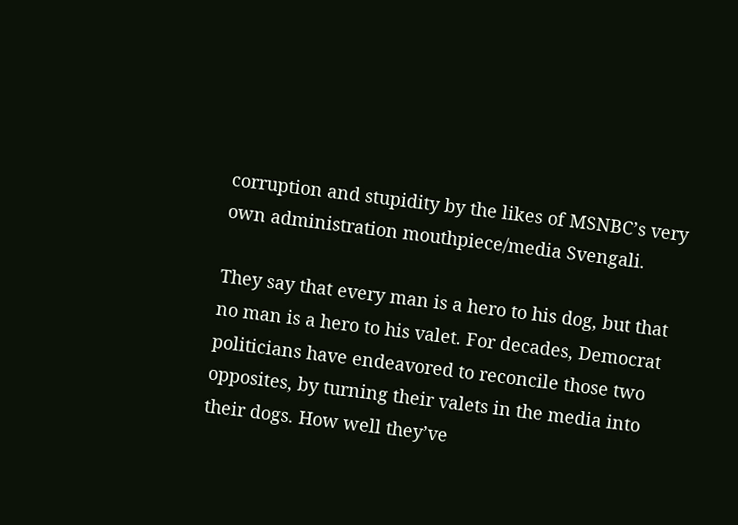corruption and stupidity by the likes of MSNBC’s very own administration mouthpiece/media Svengali.

They say that every man is a hero to his dog, but that no man is a hero to his valet. For decades, Democrat politicians have endeavored to reconcile those two opposites, by turning their valets in the media into their dogs. How well they’ve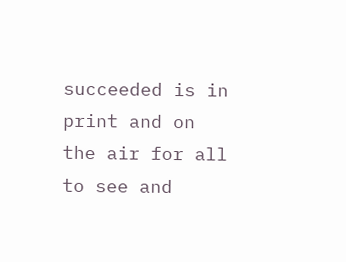succeeded is in print and on the air for all to see and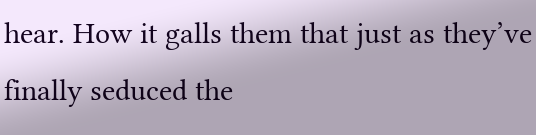hear. How it galls them that just as they’ve finally seduced the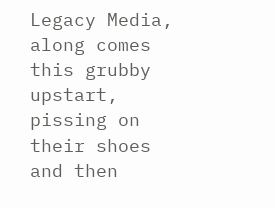Legacy Media, along comes this grubby upstart, pissing on their shoes and then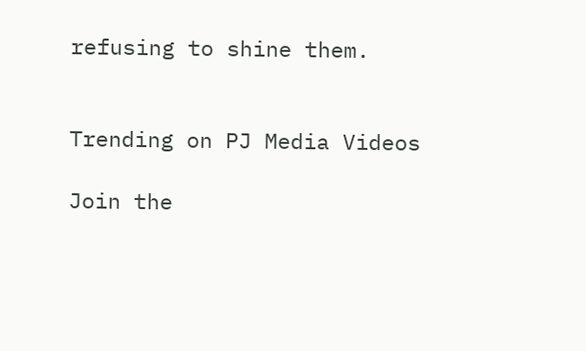refusing to shine them.


Trending on PJ Media Videos

Join the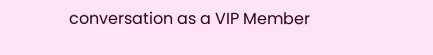conversation as a VIP Member